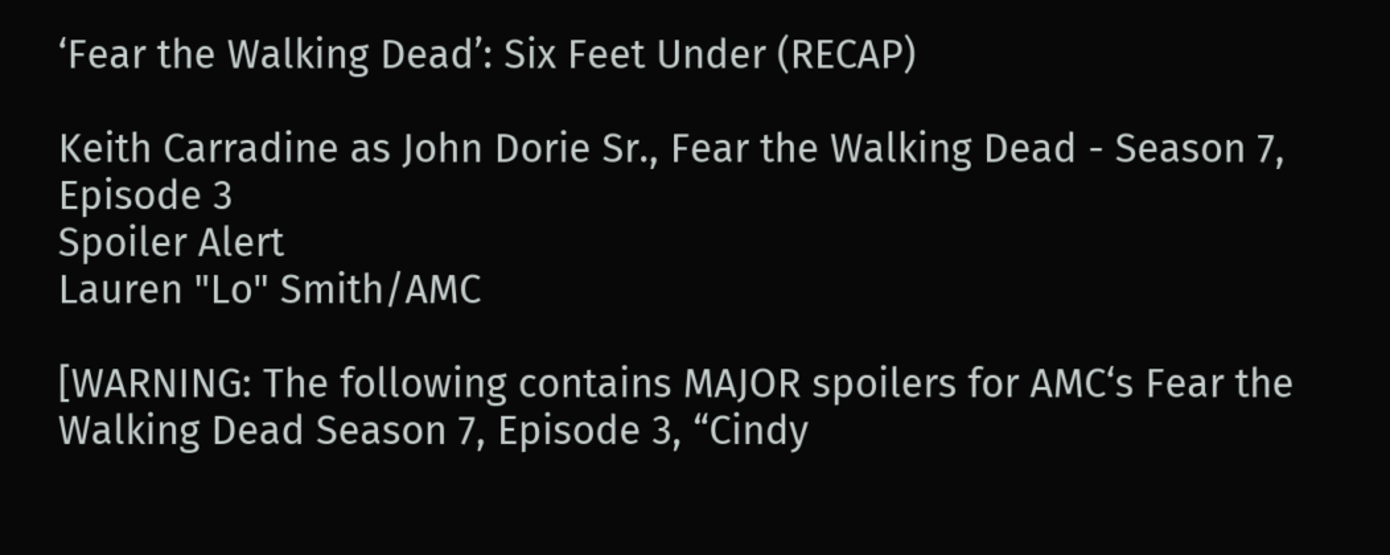‘Fear the Walking Dead’: Six Feet Under (RECAP)

Keith Carradine as John Dorie Sr., Fear the Walking Dead - Season 7, Episode 3
Spoiler Alert
Lauren "Lo" Smith/AMC

[WARNING: The following contains MAJOR spoilers for AMC‘s Fear the Walking Dead Season 7, Episode 3, “Cindy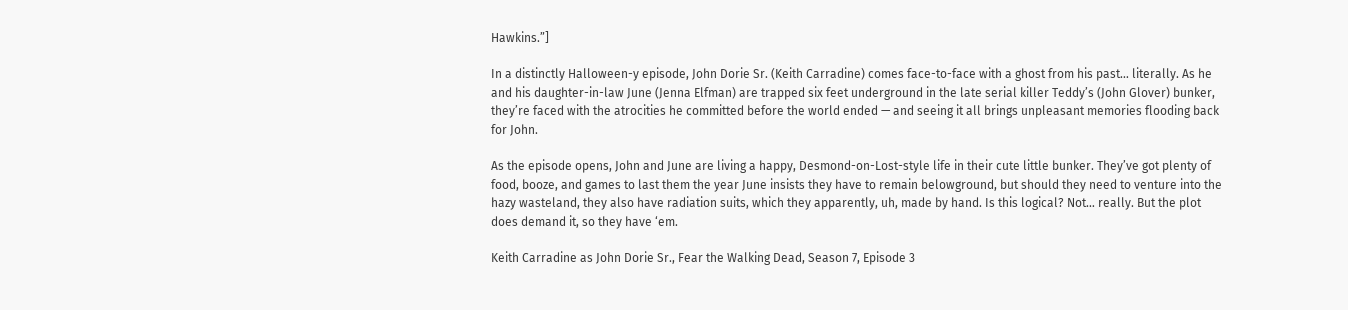Hawkins.”]

In a distinctly Halloween-y episode, John Dorie Sr. (Keith Carradine) comes face-to-face with a ghost from his past… literally. As he and his daughter-in-law June (Jenna Elfman) are trapped six feet underground in the late serial killer Teddy’s (John Glover) bunker, they’re faced with the atrocities he committed before the world ended — and seeing it all brings unpleasant memories flooding back for John.

As the episode opens, John and June are living a happy, Desmond-on-Lost-style life in their cute little bunker. They’ve got plenty of food, booze, and games to last them the year June insists they have to remain belowground, but should they need to venture into the hazy wasteland, they also have radiation suits, which they apparently, uh, made by hand. Is this logical? Not… really. But the plot does demand it, so they have ‘em.

Keith Carradine as John Dorie Sr., Fear the Walking Dead, Season 7, Episode 3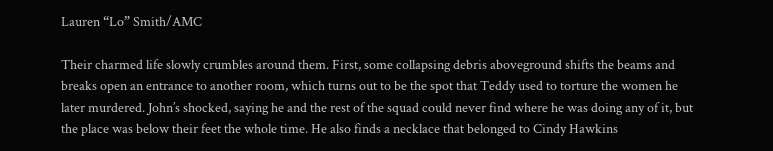Lauren “Lo” Smith/AMC

Their charmed life slowly crumbles around them. First, some collapsing debris aboveground shifts the beams and breaks open an entrance to another room, which turns out to be the spot that Teddy used to torture the women he later murdered. John’s shocked, saying he and the rest of the squad could never find where he was doing any of it, but the place was below their feet the whole time. He also finds a necklace that belonged to Cindy Hawkins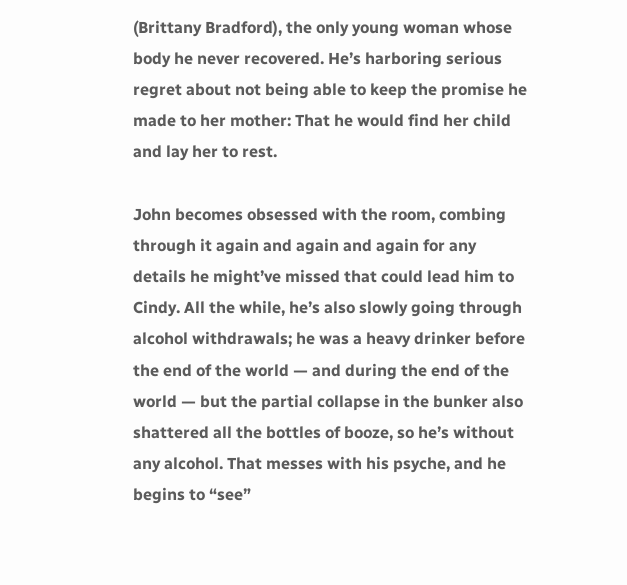(Brittany Bradford), the only young woman whose body he never recovered. He’s harboring serious regret about not being able to keep the promise he made to her mother: That he would find her child and lay her to rest.

John becomes obsessed with the room, combing through it again and again and again for any details he might’ve missed that could lead him to Cindy. All the while, he’s also slowly going through alcohol withdrawals; he was a heavy drinker before the end of the world — and during the end of the world — but the partial collapse in the bunker also shattered all the bottles of booze, so he’s without any alcohol. That messes with his psyche, and he begins to “see”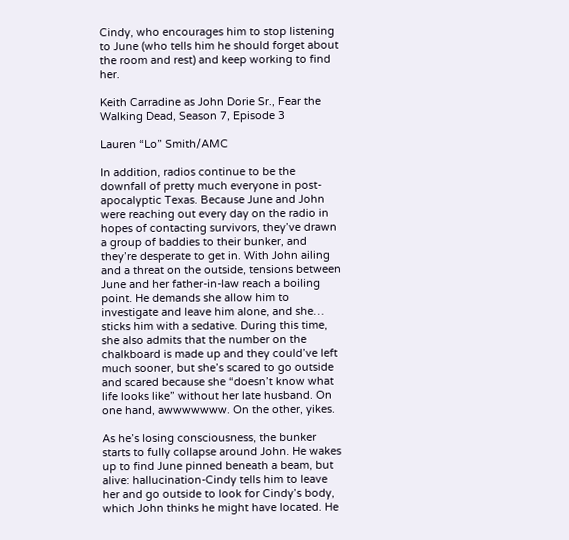Cindy, who encourages him to stop listening to June (who tells him he should forget about the room and rest) and keep working to find her.

Keith Carradine as John Dorie Sr., Fear the Walking Dead, Season 7, Episode 3

Lauren “Lo” Smith/AMC

In addition, radios continue to be the downfall of pretty much everyone in post-apocalyptic Texas. Because June and John were reaching out every day on the radio in hopes of contacting survivors, they’ve drawn a group of baddies to their bunker, and they’re desperate to get in. With John ailing and a threat on the outside, tensions between June and her father-in-law reach a boiling point. He demands she allow him to investigate and leave him alone, and she… sticks him with a sedative. During this time, she also admits that the number on the chalkboard is made up and they could’ve left much sooner, but she’s scared to go outside and scared because she “doesn’t know what life looks like” without her late husband. On one hand, awwwwwww. On the other, yikes.

As he’s losing consciousness, the bunker starts to fully collapse around John. He wakes up to find June pinned beneath a beam, but alive: hallucination-Cindy tells him to leave her and go outside to look for Cindy’s body, which John thinks he might have located. He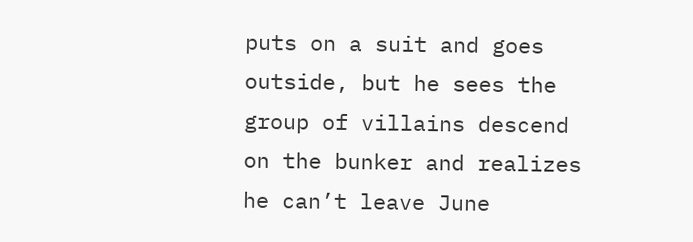puts on a suit and goes outside, but he sees the group of villains descend on the bunker and realizes he can’t leave June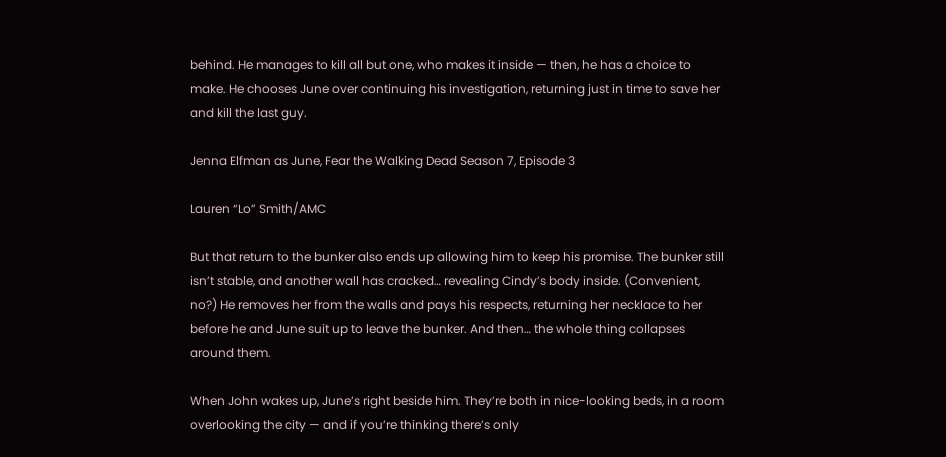behind. He manages to kill all but one, who makes it inside — then, he has a choice to make. He chooses June over continuing his investigation, returning just in time to save her and kill the last guy.

Jenna Elfman as June, Fear the Walking Dead Season 7, Episode 3

Lauren “Lo” Smith/AMC

But that return to the bunker also ends up allowing him to keep his promise. The bunker still isn’t stable, and another wall has cracked… revealing Cindy’s body inside. (Convenient, no?) He removes her from the walls and pays his respects, returning her necklace to her before he and June suit up to leave the bunker. And then… the whole thing collapses around them.

When John wakes up, June’s right beside him. They’re both in nice-looking beds, in a room overlooking the city — and if you’re thinking there’s only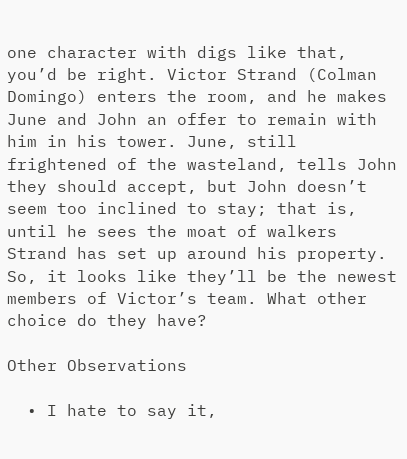one character with digs like that, you’d be right. Victor Strand (Colman Domingo) enters the room, and he makes June and John an offer to remain with him in his tower. June, still frightened of the wasteland, tells John they should accept, but John doesn’t seem too inclined to stay; that is, until he sees the moat of walkers Strand has set up around his property. So, it looks like they’ll be the newest members of Victor’s team. What other choice do they have?

Other Observations

  • I hate to say it,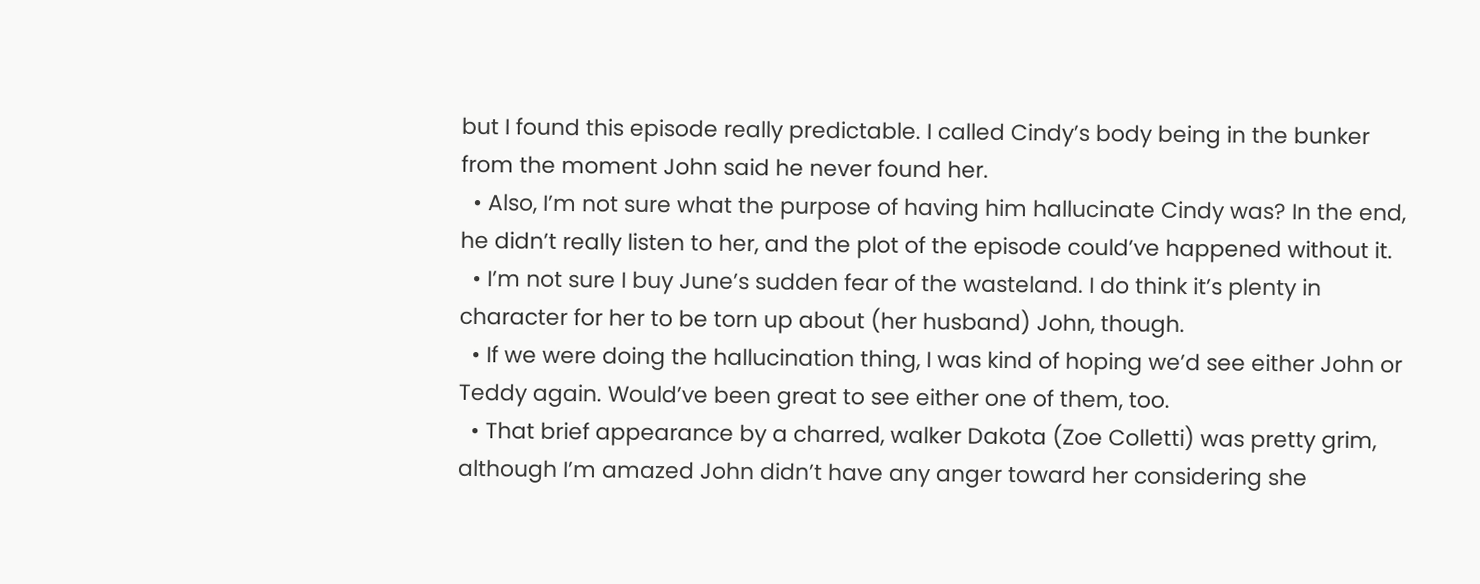but I found this episode really predictable. I called Cindy’s body being in the bunker from the moment John said he never found her.
  • Also, I’m not sure what the purpose of having him hallucinate Cindy was? In the end, he didn’t really listen to her, and the plot of the episode could’ve happened without it.
  • I’m not sure I buy June’s sudden fear of the wasteland. I do think it’s plenty in character for her to be torn up about (her husband) John, though.
  • If we were doing the hallucination thing, I was kind of hoping we’d see either John or Teddy again. Would’ve been great to see either one of them, too.
  • That brief appearance by a charred, walker Dakota (Zoe Colletti) was pretty grim, although I’m amazed John didn’t have any anger toward her considering she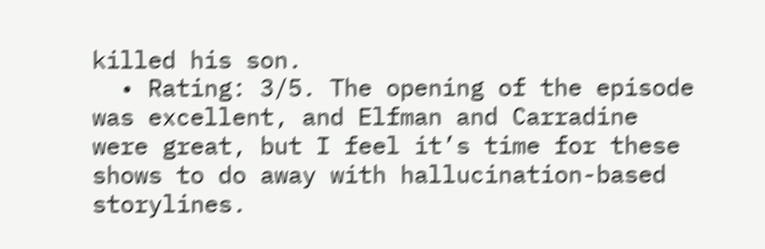killed his son.
  • Rating: 3/5. The opening of the episode was excellent, and Elfman and Carradine were great, but I feel it’s time for these shows to do away with hallucination-based storylines.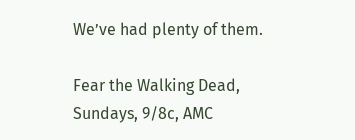We’ve had plenty of them.

Fear the Walking Dead, Sundays, 9/8c, AMC